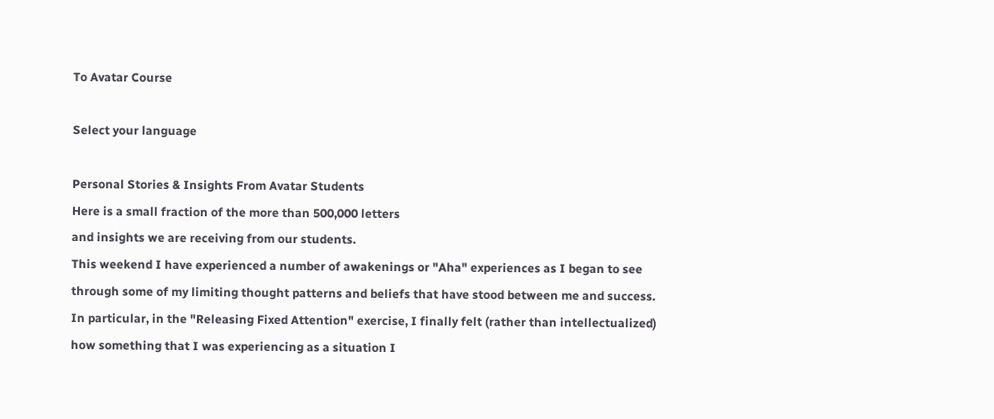To Avatar Course

Select your language

Personal Stories & Insights From Avatar Students
Here is a small fraction of the more than 500,000 letters
and insights we are receiving from our students.
This weekend I have experienced a number of awakenings or "Aha" experiences as I began to see through some of my limiting thought patterns and beliefs that have stood between me and success. In particular, in the "Releasing Fixed Attention" exercise, I finally felt (rather than intellectualized) how something that I was experiencing as a situation I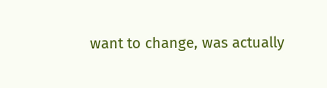want to change, was actually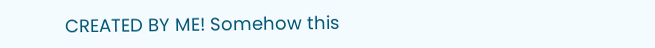CREATED BY ME! Somehow this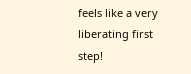feels like a very liberating first step!